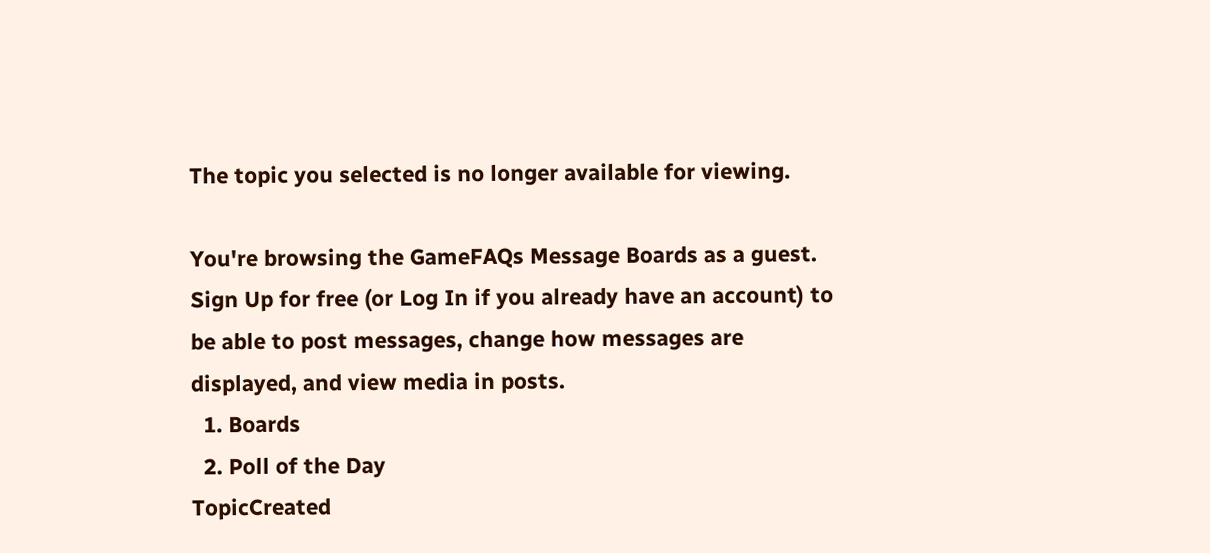The topic you selected is no longer available for viewing.

You're browsing the GameFAQs Message Boards as a guest. Sign Up for free (or Log In if you already have an account) to be able to post messages, change how messages are displayed, and view media in posts.
  1. Boards
  2. Poll of the Day
TopicCreated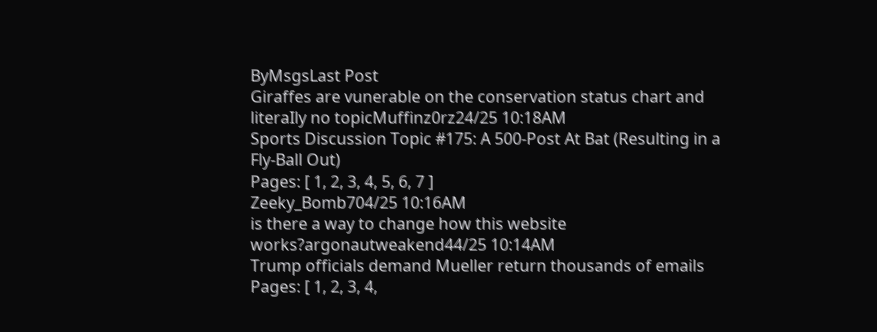ByMsgsLast Post
Giraffes are vunerable on the conservation status chart and literaIly no topicMuffinz0rz24/25 10:18AM
Sports Discussion Topic #175: A 500-Post At Bat (Resulting in a Fly-Ball Out)
Pages: [ 1, 2, 3, 4, 5, 6, 7 ]
Zeeky_Bomb704/25 10:16AM
is there a way to change how this website works?argonautweakend44/25 10:14AM
Trump officials demand Mueller return thousands of emails
Pages: [ 1, 2, 3, 4,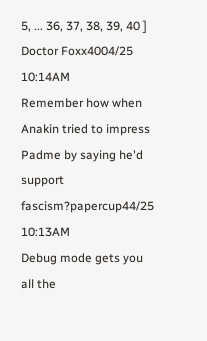5, ... 36, 37, 38, 39, 40 ]
Doctor Foxx4004/25 10:14AM
Remember how when Anakin tried to impress Padme by saying he'd support fascism?papercup44/25 10:13AM
Debug mode gets you all the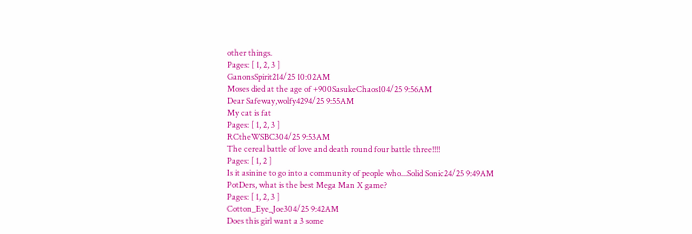other things.
Pages: [ 1, 2, 3 ]
GanonsSpirit214/25 10:02AM
Moses died at the age of +900SasukeChaos104/25 9:56AM
Dear Safeway,wolfy4294/25 9:55AM
My cat is fat
Pages: [ 1, 2, 3 ]
RCtheWSBC304/25 9:53AM
The cereal battle of love and death round four battle three!!!!
Pages: [ 1, 2 ]
Is it asinine to go into a community of people who...Solid Sonic24/25 9:49AM
PotDers, what is the best Mega Man X game?
Pages: [ 1, 2, 3 ]
Cotton_Eye_Joe304/25 9:42AM
Does this girl want a 3 some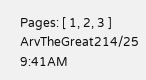Pages: [ 1, 2, 3 ]
ArvTheGreat214/25 9:41AM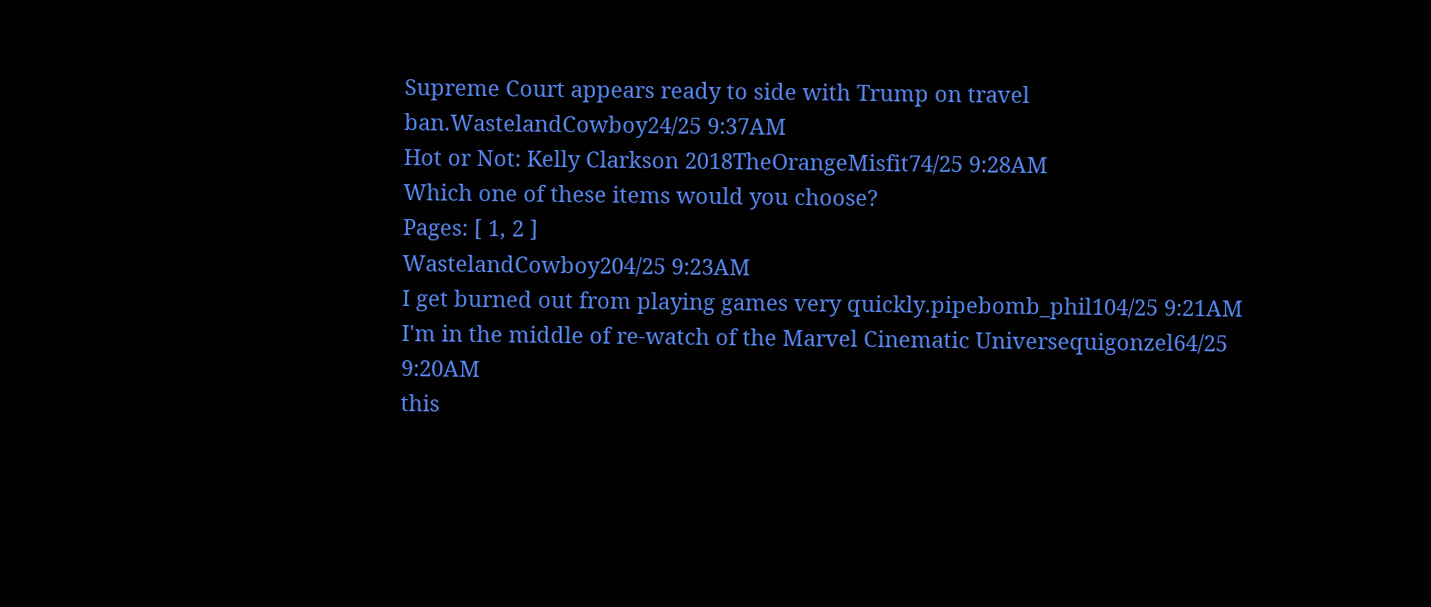Supreme Court appears ready to side with Trump on travel ban.WastelandCowboy24/25 9:37AM
Hot or Not: Kelly Clarkson 2018TheOrangeMisfit74/25 9:28AM
Which one of these items would you choose?
Pages: [ 1, 2 ]
WastelandCowboy204/25 9:23AM
I get burned out from playing games very quickly.pipebomb_phil104/25 9:21AM
I'm in the middle of re-watch of the Marvel Cinematic Universequigonzel64/25 9:20AM
this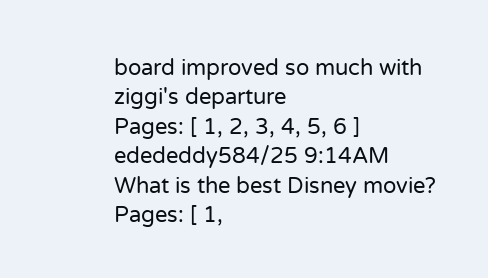board improved so much with ziggi's departure
Pages: [ 1, 2, 3, 4, 5, 6 ]
edededdy584/25 9:14AM
What is the best Disney movie?
Pages: [ 1,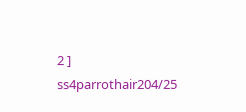2 ]
ss4parrothair204/25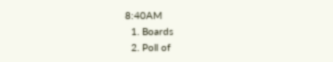8:40AM
  1. Boards
  2. Poll of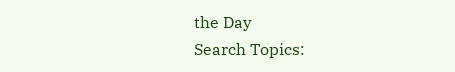the Day
Search Topics: